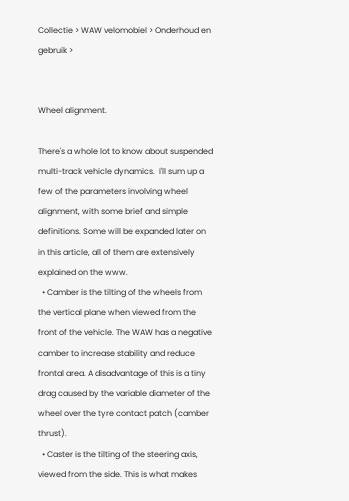Collectie > WAW velomobiel > Onderhoud en gebruik >


Wheel alignment.

There's a whole lot to know about suspended multi-track vehicle dynamics.  I'll sum up a few of the parameters involving wheel alignment, with some brief and simple definitions. Some will be expanded later on in this article, all of them are extensively explained on the www.
  • Camber is the tilting of the wheels from the vertical plane when viewed from the front of the vehicle. The WAW has a negative camber to increase stability and reduce frontal area. A disadvantage of this is a tiny drag caused by the variable diameter of the wheel over the tyre contact patch (camber thrust).
  • Caster is the tilting of the steering axis, viewed from the side. This is what makes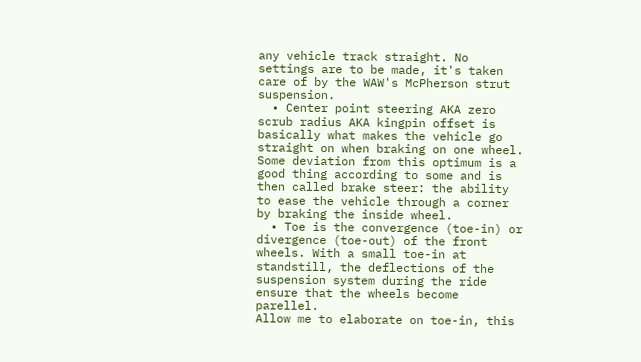any vehicle track straight. No settings are to be made, it's taken care of by the WAW's McPherson strut suspension.
  • Center point steering AKA zero scrub radius AKA kingpin offset is basically what makes the vehicle go straight on when braking on one wheel. Some deviation from this optimum is a good thing according to some and is then called brake steer: the ability to ease the vehicle through a corner by braking the inside wheel.
  • Toe is the convergence (toe-in) or divergence (toe-out) of the front wheels. With a small toe-in at standstill, the deflections of the suspension system during the ride ensure that the wheels become parellel.
Allow me to elaborate on toe-in, this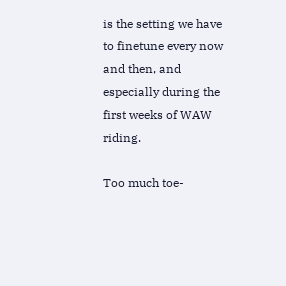is the setting we have to finetune every now and then, and especially during the first weeks of WAW riding.

Too much toe-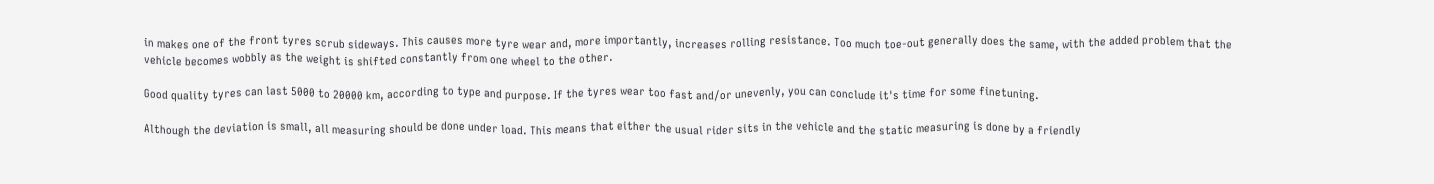in makes one of the front tyres scrub sideways. This causes more tyre wear and, more importantly, increases rolling resistance. Too much toe-out generally does the same, with the added problem that the vehicle becomes wobbly as the weight is shifted constantly from one wheel to the other.

Good quality tyres can last 5000 to 20000 km, according to type and purpose. If the tyres wear too fast and/or unevenly, you can conclude it's time for some finetuning.

Although the deviation is small, all measuring should be done under load. This means that either the usual rider sits in the vehicle and the static measuring is done by a friendly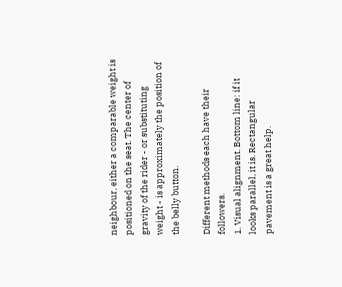neighbour, either a comparable weight is positioned on the seat. The center of gravity of the rider - or substituting weight - is approximately the position of the belly button.

Different methods each have their followers.
1. Visual alignment. Bottom line: if it looks parallel, it is. Rectangular pavement is a great help.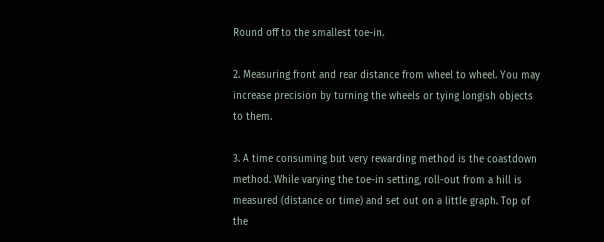Round off to the smallest toe-in.

2. Measuring front and rear distance from wheel to wheel. You may increase precision by turning the wheels or tying longish objects to them.

3. A time consuming but very rewarding method is the coastdown method. While varying the toe-in setting, roll-out from a hill is measured (distance or time) and set out on a little graph. Top of the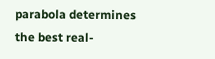parabola determines the best real-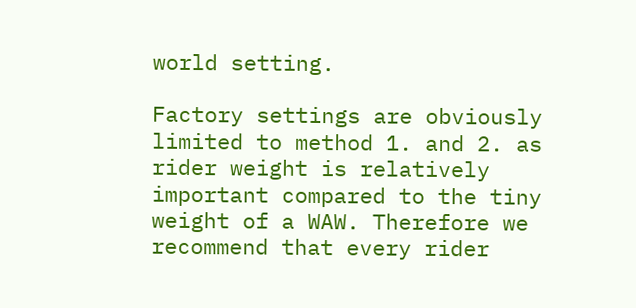world setting.

Factory settings are obviously limited to method 1. and 2. as rider weight is relatively important compared to the tiny weight of a WAW. Therefore we recommend that every rider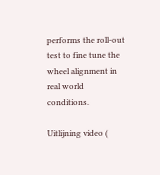performs the roll-out test to fine tune the wheel alignment in real world conditions.

Uitlijning video (